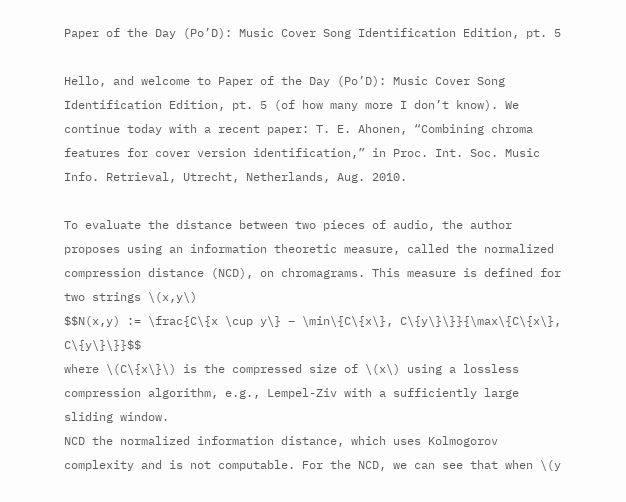Paper of the Day (Po’D): Music Cover Song Identification Edition, pt. 5

Hello, and welcome to Paper of the Day (Po’D): Music Cover Song Identification Edition, pt. 5 (of how many more I don’t know). We continue today with a recent paper: T. E. Ahonen, “Combining chroma features for cover version identification,” in Proc. Int. Soc. Music Info. Retrieval, Utrecht, Netherlands, Aug. 2010.

To evaluate the distance between two pieces of audio, the author proposes using an information theoretic measure, called the normalized compression distance (NCD), on chromagrams. This measure is defined for two strings \(x,y\)
$$N(x,y) := \frac{C\{x \cup y\} – \min\{C\{x\}, C\{y\}\}}{\max\{C\{x\}, C\{y\}\}}$$
where \(C\{x\}\) is the compressed size of \(x\) using a lossless compression algorithm, e.g., Lempel-Ziv with a sufficiently large sliding window.
NCD the normalized information distance, which uses Kolmogorov complexity and is not computable. For the NCD, we can see that when \(y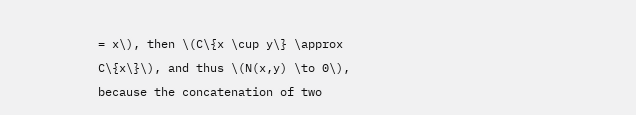= x\), then \(C\{x \cup y\} \approx C\{x\}\), and thus \(N(x,y) \to 0\), because the concatenation of two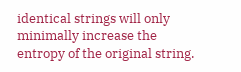identical strings will only minimally increase the entropy of the original string.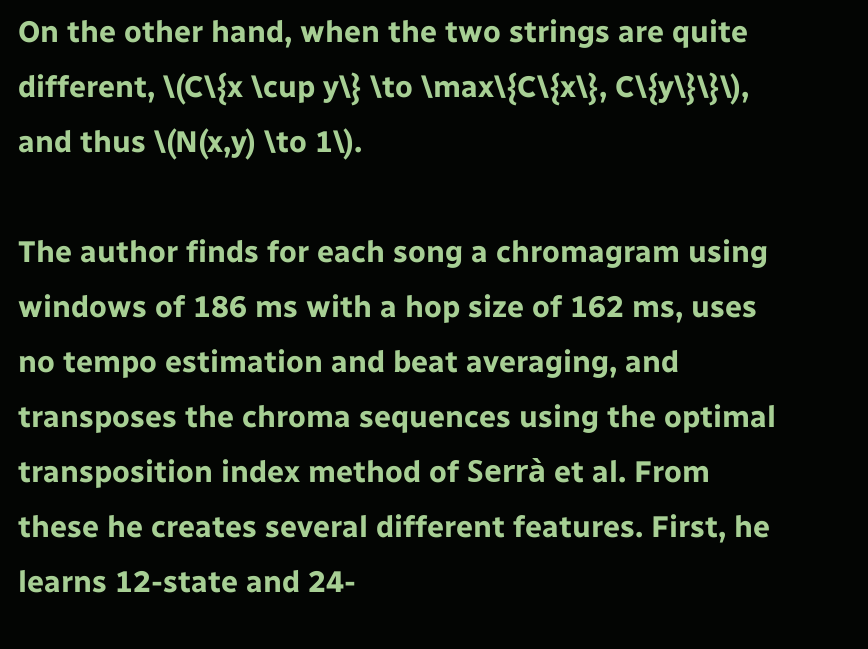On the other hand, when the two strings are quite different, \(C\{x \cup y\} \to \max\{C\{x\}, C\{y\}\}\), and thus \(N(x,y) \to 1\).

The author finds for each song a chromagram using windows of 186 ms with a hop size of 162 ms, uses no tempo estimation and beat averaging, and transposes the chroma sequences using the optimal transposition index method of Serrà et al. From these he creates several different features. First, he learns 12-state and 24-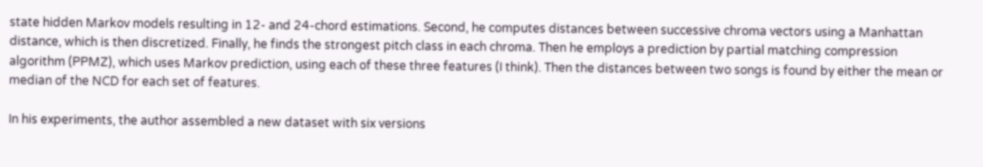state hidden Markov models resulting in 12- and 24-chord estimations. Second, he computes distances between successive chroma vectors using a Manhattan distance, which is then discretized. Finally, he finds the strongest pitch class in each chroma. Then he employs a prediction by partial matching compression algorithm (PPMZ), which uses Markov prediction, using each of these three features (I think). Then the distances between two songs is found by either the mean or median of the NCD for each set of features.

In his experiments, the author assembled a new dataset with six versions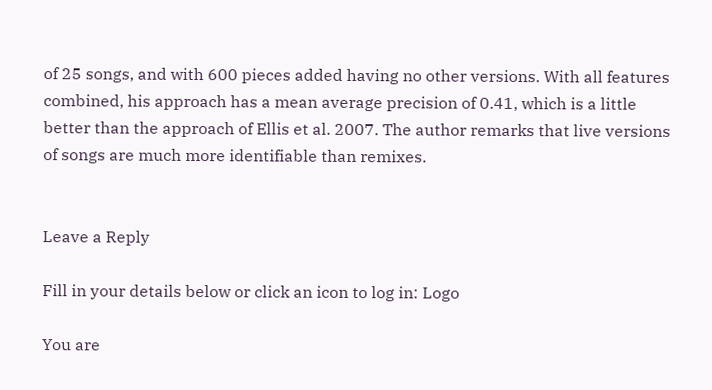of 25 songs, and with 600 pieces added having no other versions. With all features combined, his approach has a mean average precision of 0.41, which is a little better than the approach of Ellis et al. 2007. The author remarks that live versions of songs are much more identifiable than remixes.


Leave a Reply

Fill in your details below or click an icon to log in: Logo

You are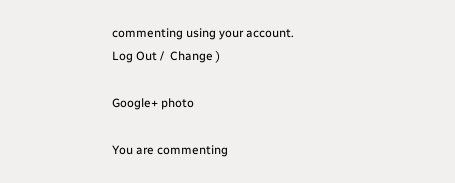commenting using your account. Log Out /  Change )

Google+ photo

You are commenting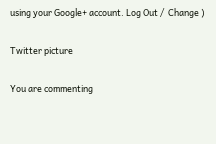using your Google+ account. Log Out /  Change )

Twitter picture

You are commenting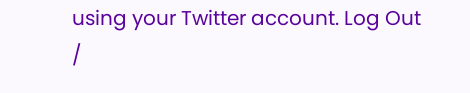using your Twitter account. Log Out /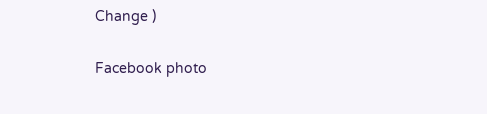Change )

Facebook photo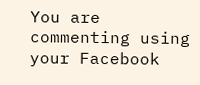You are commenting using your Facebook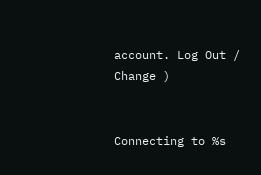account. Log Out /  Change )


Connecting to %s